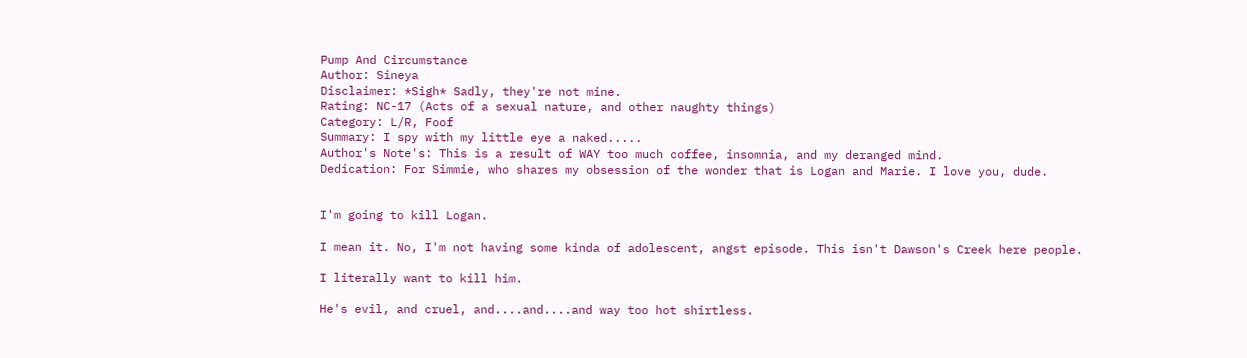Pump And Circumstance
Author: Sineya
Disclaimer: *Sigh* Sadly, they're not mine.
Rating: NC-17 (Acts of a sexual nature, and other naughty things)
Category: L/R, Foof
Summary: I spy with my little eye a naked.....
Author's Note's: This is a result of WAY too much coffee, insomnia, and my deranged mind.
Dedication: For Simmie, who shares my obsession of the wonder that is Logan and Marie. I love you, dude.


I'm going to kill Logan.

I mean it. No, I'm not having some kinda of adolescent, angst episode. This isn't Dawson's Creek here people.

I literally want to kill him.

He's evil, and cruel, and....and....and way too hot shirtless.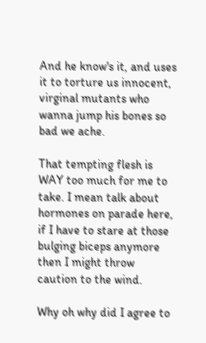And he know's it, and uses it to torture us innocent, virginal mutants who wanna jump his bones so bad we ache.

That tempting flesh is WAY too much for me to take. I mean talk about hormones on parade here, if I have to stare at those bulging biceps anymore then I might throw caution to the wind.

Why oh why did I agree to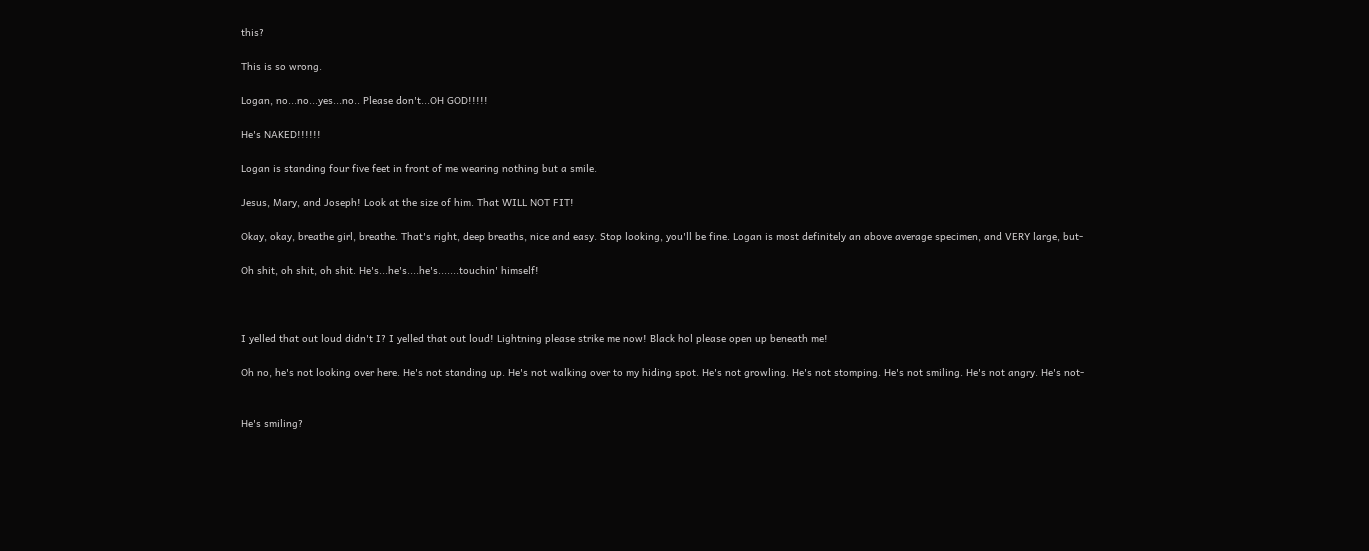this?

This is so wrong.

Logan, no...no...yes...no.. Please don't...OH GOD!!!!!

He's NAKED!!!!!!

Logan is standing four five feet in front of me wearing nothing but a smile.

Jesus, Mary, and Joseph! Look at the size of him. That WILL NOT FIT!

Okay, okay, breathe girl, breathe. That's right, deep breaths, nice and easy. Stop looking, you'll be fine. Logan is most definitely an above average specimen, and VERY large, but-

Oh shit, oh shit, oh shit. He's...he's....he's.......touchin' himself!



I yelled that out loud didn't I? I yelled that out loud! Lightning please strike me now! Black hol please open up beneath me!

Oh no, he's not looking over here. He's not standing up. He's not walking over to my hiding spot. He's not growling. He's not stomping. He's not smiling. He's not angry. He's not-


He's smiling?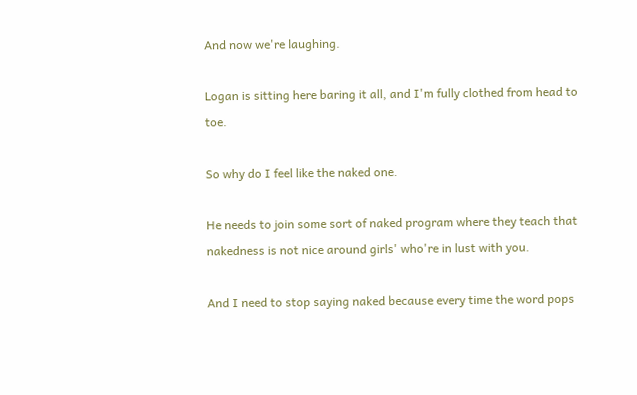And now we're laughing.

Logan is sitting here baring it all, and I'm fully clothed from head to toe.

So why do I feel like the naked one.

He needs to join some sort of naked program where they teach that nakedness is not nice around girls' who're in lust with you.

And I need to stop saying naked because every time the word pops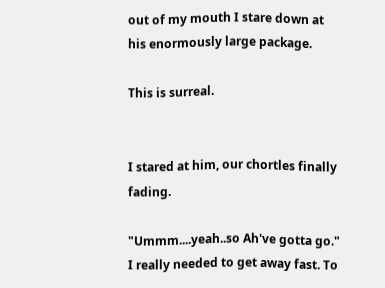out of my mouth I stare down at his enormously large package.

This is surreal.


I stared at him, our chortles finally fading.

"Ummm....yeah..so Ah've gotta go." I really needed to get away fast. To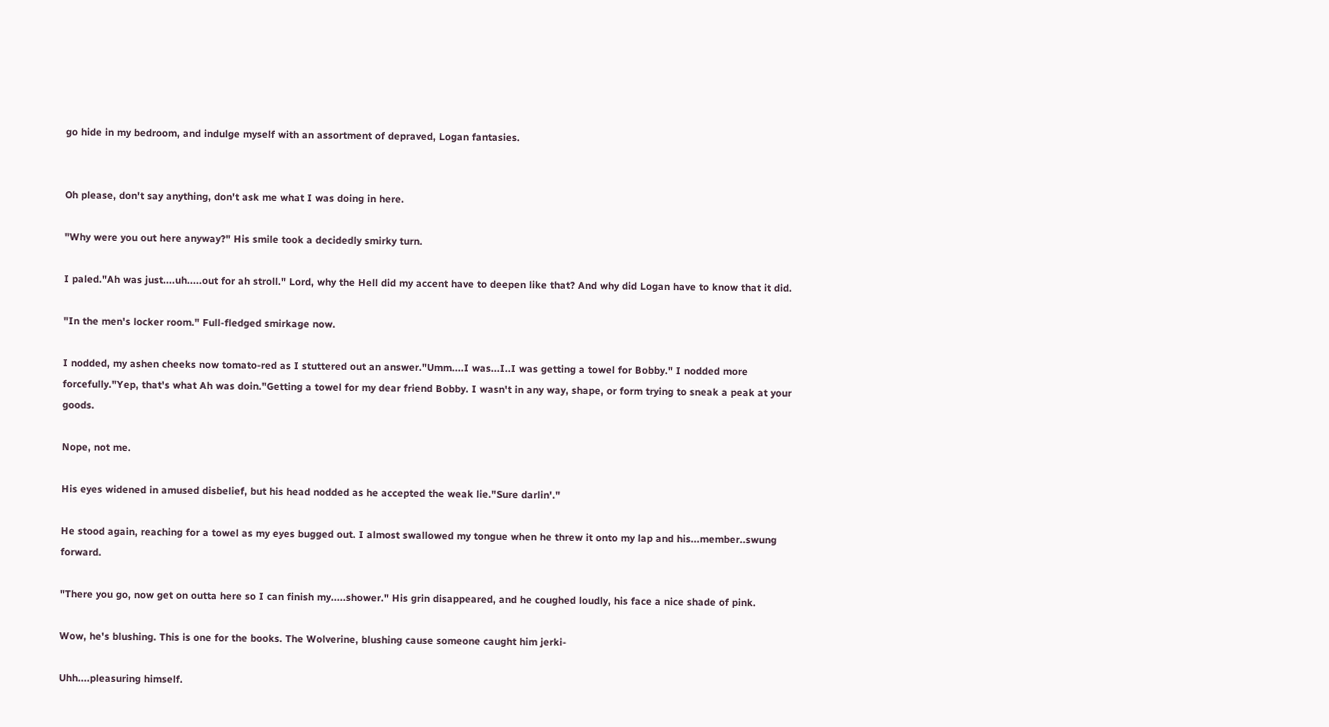go hide in my bedroom, and indulge myself with an assortment of depraved, Logan fantasies.


Oh please, don't say anything, don't ask me what I was doing in here.

"Why were you out here anyway?" His smile took a decidedly smirky turn.

I paled."Ah was just....uh.....out for ah stroll." Lord, why the Hell did my accent have to deepen like that? And why did Logan have to know that it did.

"In the men's locker room." Full-fledged smirkage now.

I nodded, my ashen cheeks now tomato-red as I stuttered out an answer."Umm....I was...I..I was getting a towel for Bobby." I nodded more forcefully."Yep, that's what Ah was doin."Getting a towel for my dear friend Bobby. I wasn't in any way, shape, or form trying to sneak a peak at your goods.

Nope, not me.

His eyes widened in amused disbelief, but his head nodded as he accepted the weak lie."Sure darlin'."

He stood again, reaching for a towel as my eyes bugged out. I almost swallowed my tongue when he threw it onto my lap and his...member..swung forward.

"There you go, now get on outta here so I can finish my.....shower." His grin disappeared, and he coughed loudly, his face a nice shade of pink.

Wow, he's blushing. This is one for the books. The Wolverine, blushing cause someone caught him jerki-

Uhh....pleasuring himself.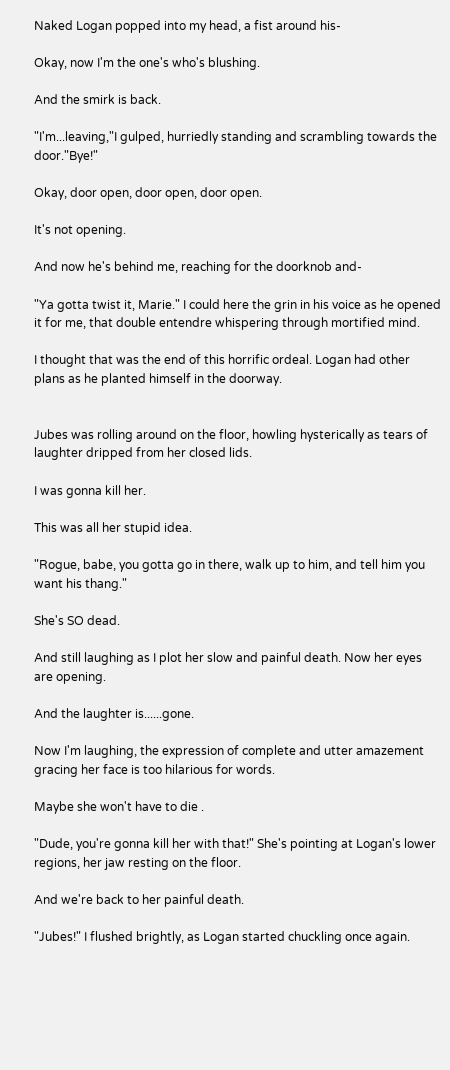Naked Logan popped into my head, a fist around his-

Okay, now I'm the one's who's blushing.

And the smirk is back.

"I'm...leaving,"I gulped, hurriedly standing and scrambling towards the door."Bye!"

Okay, door open, door open, door open.

It's not opening.

And now he's behind me, reaching for the doorknob and-

"Ya gotta twist it, Marie." I could here the grin in his voice as he opened it for me, that double entendre whispering through mortified mind.

I thought that was the end of this horrific ordeal. Logan had other plans as he planted himself in the doorway.


Jubes was rolling around on the floor, howling hysterically as tears of laughter dripped from her closed lids.

I was gonna kill her.

This was all her stupid idea.

"Rogue, babe, you gotta go in there, walk up to him, and tell him you want his thang."

She's SO dead.

And still laughing as I plot her slow and painful death. Now her eyes are opening.

And the laughter is......gone.

Now I'm laughing, the expression of complete and utter amazement gracing her face is too hilarious for words.

Maybe she won't have to die .

"Dude, you're gonna kill her with that!" She's pointing at Logan's lower regions, her jaw resting on the floor.

And we're back to her painful death.

"Jubes!" I flushed brightly, as Logan started chuckling once again.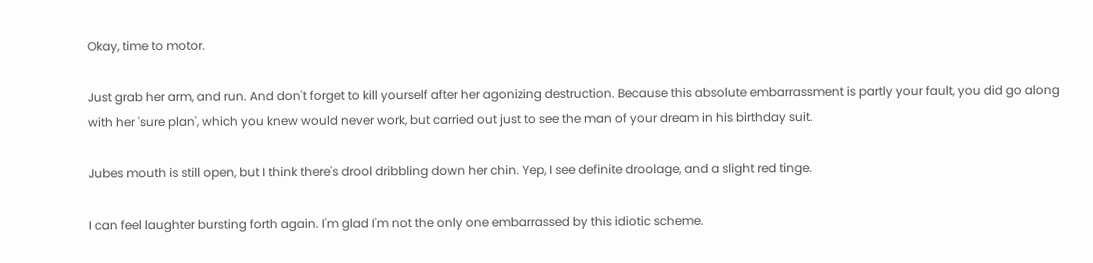Okay, time to motor.

Just grab her arm, and run. And don't forget to kill yourself after her agonizing destruction. Because this absolute embarrassment is partly your fault, you did go along with her 'sure plan', which you knew would never work, but carried out just to see the man of your dream in his birthday suit.

Jubes mouth is still open, but I think there's drool dribbling down her chin. Yep, I see definite droolage, and a slight red tinge.

I can feel laughter bursting forth again. I'm glad I'm not the only one embarrassed by this idiotic scheme.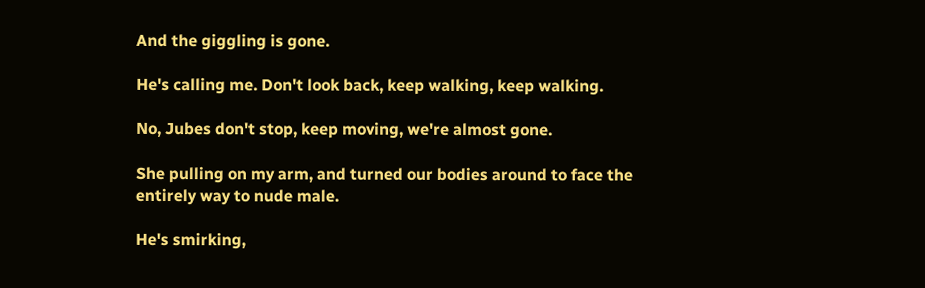And the giggling is gone.

He's calling me. Don't look back, keep walking, keep walking.

No, Jubes don't stop, keep moving, we're almost gone.

She pulling on my arm, and turned our bodies around to face the entirely way to nude male.

He's smirking,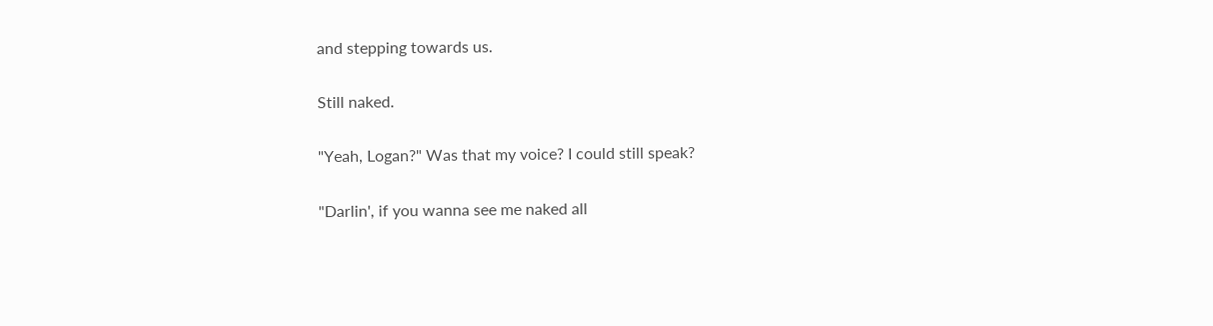and stepping towards us.

Still naked.

"Yeah, Logan?" Was that my voice? I could still speak?

"Darlin', if you wanna see me naked all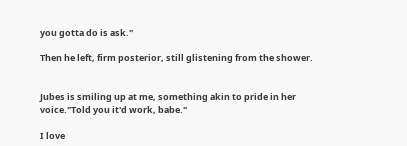you gotta do is ask."

Then he left, firm posterior, still glistening from the shower.


Jubes is smiling up at me, something akin to pride in her voice."Told you it'd work, babe."

I love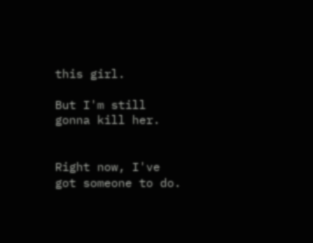this girl.

But I'm still gonna kill her.


Right now, I've got someone to do.